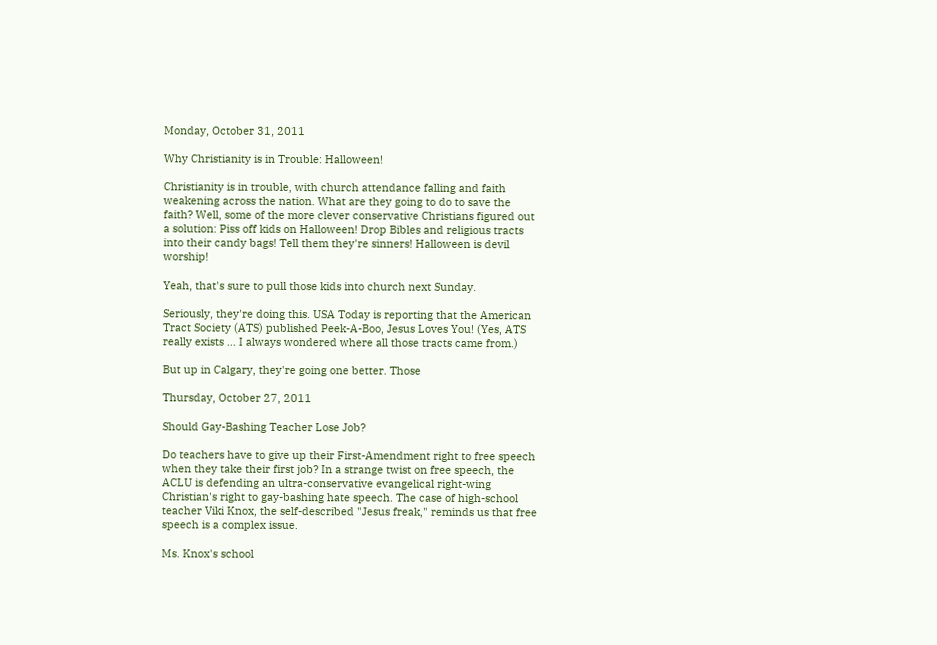Monday, October 31, 2011

Why Christianity is in Trouble: Halloween!

Christianity is in trouble, with church attendance falling and faith weakening across the nation. What are they going to do to save the faith? Well, some of the more clever conservative Christians figured out a solution: Piss off kids on Halloween! Drop Bibles and religious tracts into their candy bags! Tell them they're sinners! Halloween is devil worship!

Yeah, that's sure to pull those kids into church next Sunday.

Seriously, they're doing this. USA Today is reporting that the American Tract Society (ATS) published Peek-A-Boo, Jesus Loves You! (Yes, ATS really exists ... I always wondered where all those tracts came from.)

But up in Calgary, they're going one better. Those

Thursday, October 27, 2011

Should Gay-Bashing Teacher Lose Job?

Do teachers have to give up their First-Amendment right to free speech when they take their first job? In a strange twist on free speech, the ACLU is defending an ultra-conservative evangelical right-wing Christian's right to gay-bashing hate speech. The case of high-school teacher Viki Knox, the self-described "Jesus freak," reminds us that free speech is a complex issue.

Ms. Knox's school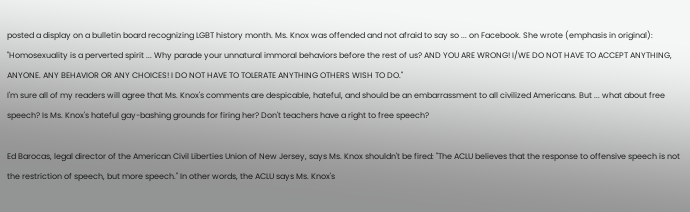posted a display on a bulletin board recognizing LGBT history month. Ms. Knox was offended and not afraid to say so ... on Facebook. She wrote (emphasis in original):
"Homosexuality is a perverted spirit ... Why parade your unnatural immoral behaviors before the rest of us? AND YOU ARE WRONG! I/WE DO NOT HAVE TO ACCEPT ANYTHING, ANYONE. ANY BEHAVIOR OR ANY CHOICES! I DO NOT HAVE TO TOLERATE ANYTHING OTHERS WISH TO DO."
I'm sure all of my readers will agree that Ms. Knox's comments are despicable, hateful, and should be an embarrassment to all civilized Americans. But ... what about free speech? Is Ms. Knox's hateful gay-bashing grounds for firing her? Don't teachers have a right to free speech?

Ed Barocas, legal director of the American Civil Liberties Union of New Jersey, says Ms. Knox shouldn't be fired: "The ACLU believes that the response to offensive speech is not the restriction of speech, but more speech." In other words, the ACLU says Ms. Knox's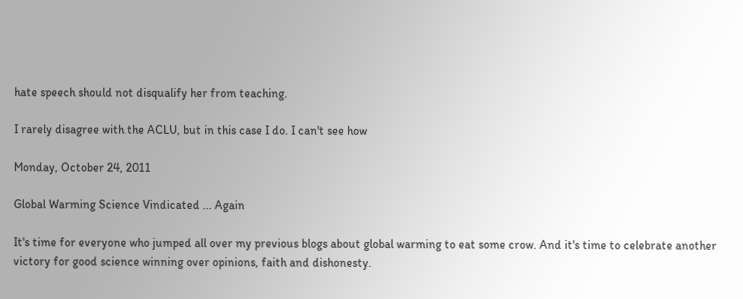hate speech should not disqualify her from teaching.

I rarely disagree with the ACLU, but in this case I do. I can't see how

Monday, October 24, 2011

Global Warming Science Vindicated ... Again

It's time for everyone who jumped all over my previous blogs about global warming to eat some crow. And it's time to celebrate another victory for good science winning over opinions, faith and dishonesty.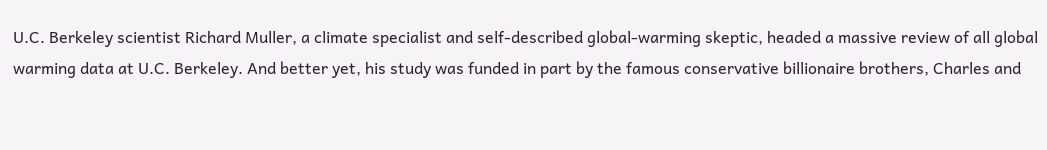U.C. Berkeley scientist Richard Muller, a climate specialist and self-described global-warming skeptic, headed a massive review of all global warming data at U.C. Berkeley. And better yet, his study was funded in part by the famous conservative billionaire brothers, Charles and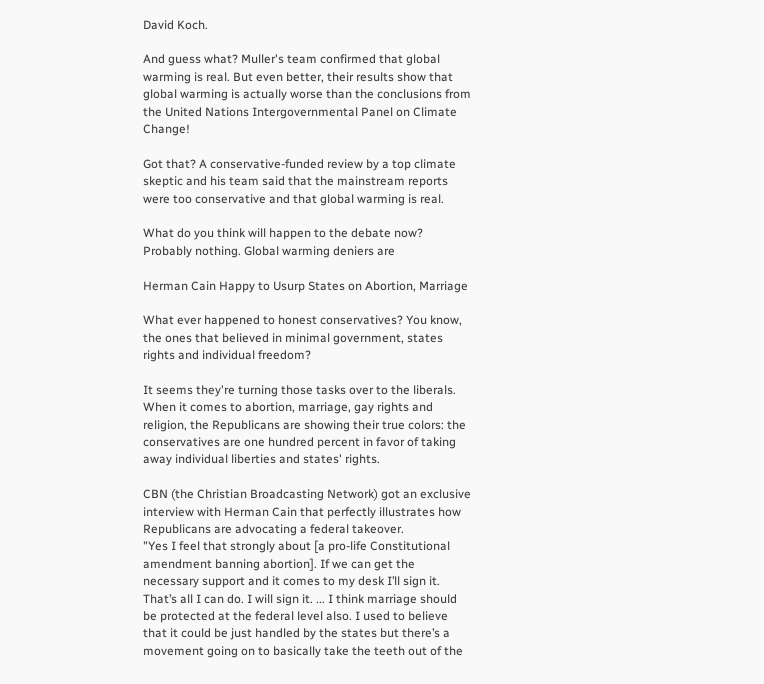David Koch.

And guess what? Muller's team confirmed that global warming is real. But even better, their results show that global warming is actually worse than the conclusions from the United Nations Intergovernmental Panel on Climate Change!

Got that? A conservative-funded review by a top climate skeptic and his team said that the mainstream reports were too conservative and that global warming is real.

What do you think will happen to the debate now? Probably nothing. Global warming deniers are

Herman Cain Happy to Usurp States on Abortion, Marriage

What ever happened to honest conservatives? You know, the ones that believed in minimal government, states rights and individual freedom?

It seems they're turning those tasks over to the liberals. When it comes to abortion, marriage, gay rights and religion, the Republicans are showing their true colors: the conservatives are one hundred percent in favor of taking away individual liberties and states' rights.

CBN (the Christian Broadcasting Network) got an exclusive interview with Herman Cain that perfectly illustrates how Republicans are advocating a federal takeover.
"Yes I feel that strongly about [a pro-life Constitutional amendment banning abortion]. If we can get the necessary support and it comes to my desk I’ll sign it. That’s all I can do. I will sign it. ... I think marriage should be protected at the federal level also. I used to believe that it could be just handled by the states but there’s a movement going on to basically take the teeth out of the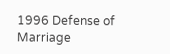1996 Defense of Marriage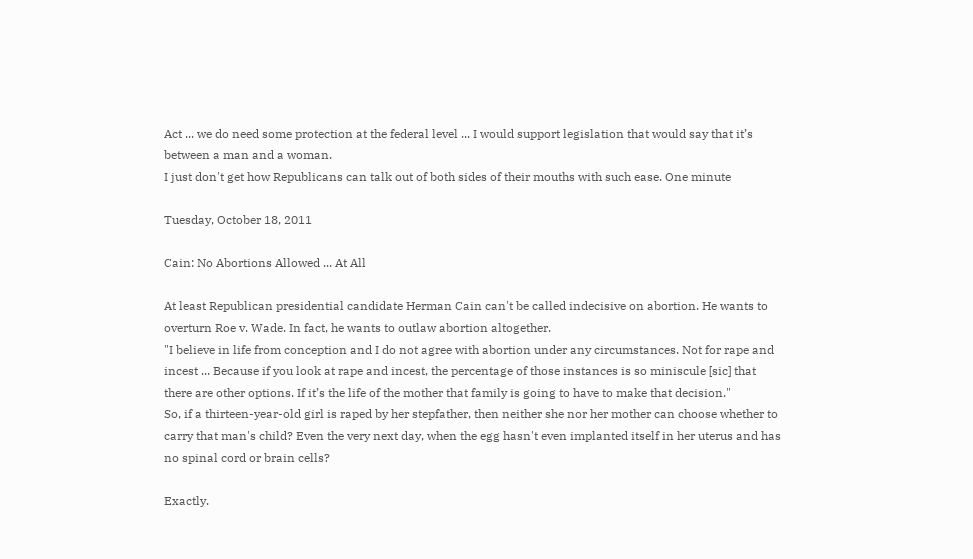Act ... we do need some protection at the federal level ... I would support legislation that would say that it’s between a man and a woman.
I just don't get how Republicans can talk out of both sides of their mouths with such ease. One minute

Tuesday, October 18, 2011

Cain: No Abortions Allowed ... At All

At least Republican presidential candidate Herman Cain can't be called indecisive on abortion. He wants to overturn Roe v. Wade. In fact, he wants to outlaw abortion altogether.
"I believe in life from conception and I do not agree with abortion under any circumstances. Not for rape and incest ... Because if you look at rape and incest, the percentage of those instances is so miniscule [sic] that there are other options. If it’s the life of the mother that family is going to have to make that decision."
So, if a thirteen-year-old girl is raped by her stepfather, then neither she nor her mother can choose whether to carry that man's child? Even the very next day, when the egg hasn't even implanted itself in her uterus and has no spinal cord or brain cells?

Exactly.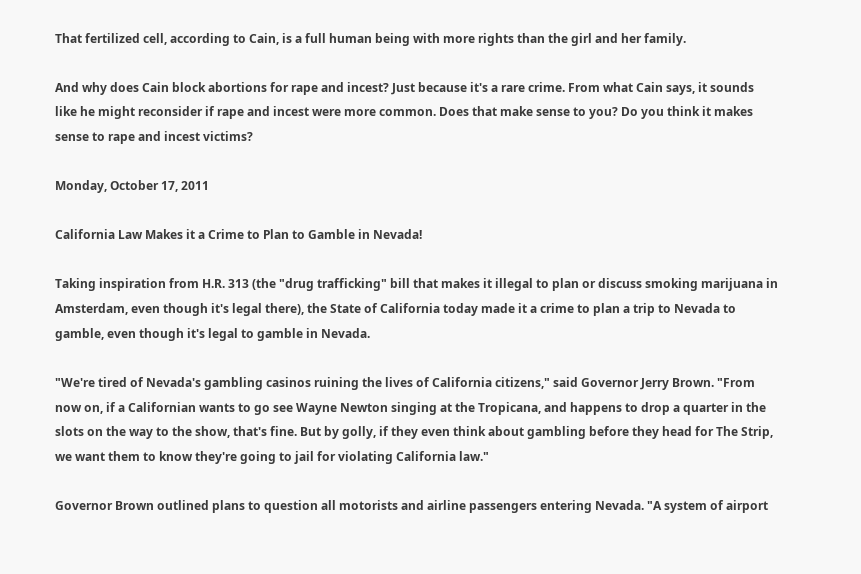That fertilized cell, according to Cain, is a full human being with more rights than the girl and her family.

And why does Cain block abortions for rape and incest? Just because it's a rare crime. From what Cain says, it sounds like he might reconsider if rape and incest were more common. Does that make sense to you? Do you think it makes sense to rape and incest victims?

Monday, October 17, 2011

California Law Makes it a Crime to Plan to Gamble in Nevada!

Taking inspiration from H.R. 313 (the "drug trafficking" bill that makes it illegal to plan or discuss smoking marijuana in Amsterdam, even though it's legal there), the State of California today made it a crime to plan a trip to Nevada to gamble, even though it's legal to gamble in Nevada.

"We're tired of Nevada's gambling casinos ruining the lives of California citizens," said Governor Jerry Brown. "From now on, if a Californian wants to go see Wayne Newton singing at the Tropicana, and happens to drop a quarter in the slots on the way to the show, that's fine. But by golly, if they even think about gambling before they head for The Strip, we want them to know they're going to jail for violating California law."

Governor Brown outlined plans to question all motorists and airline passengers entering Nevada. "A system of airport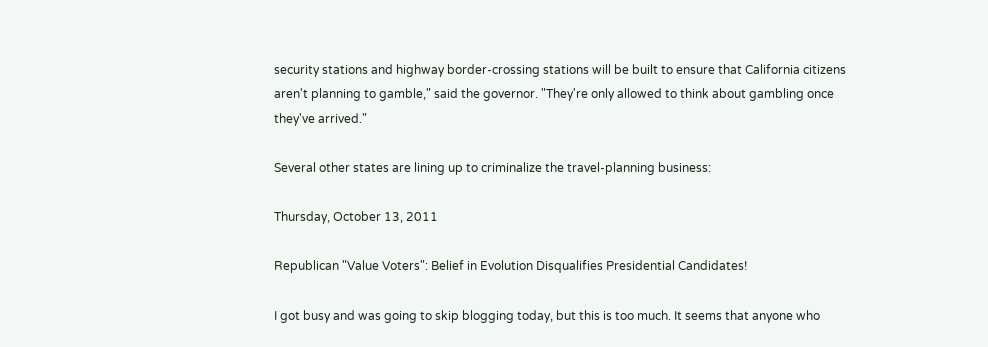security stations and highway border-crossing stations will be built to ensure that California citizens aren't planning to gamble," said the governor. "They're only allowed to think about gambling once they've arrived."

Several other states are lining up to criminalize the travel-planning business:

Thursday, October 13, 2011

Republican "Value Voters": Belief in Evolution Disqualifies Presidential Candidates!

I got busy and was going to skip blogging today, but this is too much. It seems that anyone who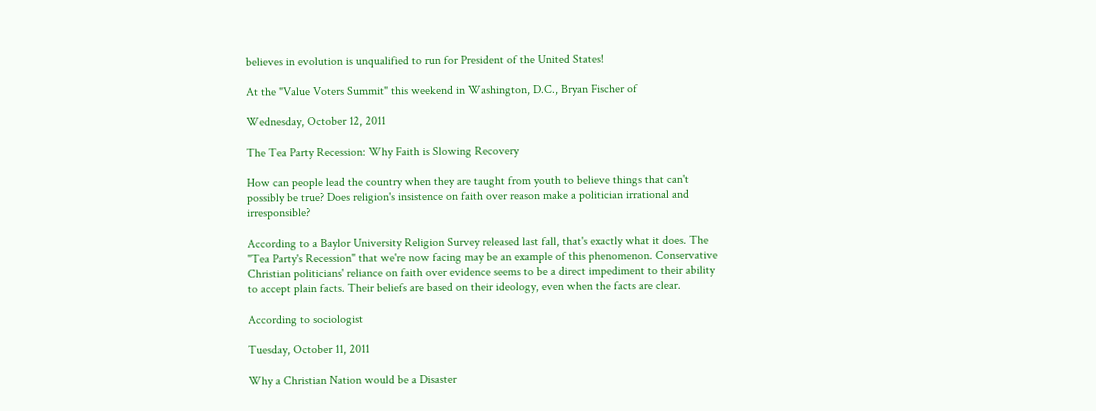believes in evolution is unqualified to run for President of the United States!

At the "Value Voters Summit" this weekend in Washington, D.C., Bryan Fischer of

Wednesday, October 12, 2011

The Tea Party Recession: Why Faith is Slowing Recovery

How can people lead the country when they are taught from youth to believe things that can't possibly be true? Does religion's insistence on faith over reason make a politician irrational and irresponsible?

According to a Baylor University Religion Survey released last fall, that's exactly what it does. The "Tea Party's Recession" that we're now facing may be an example of this phenomenon. Conservative Christian politicians' reliance on faith over evidence seems to be a direct impediment to their ability to accept plain facts. Their beliefs are based on their ideology, even when the facts are clear.

According to sociologist

Tuesday, October 11, 2011

Why a Christian Nation would be a Disaster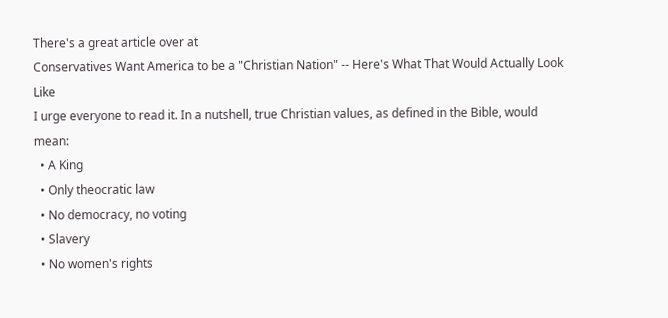There's a great article over at
Conservatives Want America to be a "Christian Nation" -- Here's What That Would Actually Look Like
I urge everyone to read it. In a nutshell, true Christian values, as defined in the Bible, would mean:
  • A King
  • Only theocratic law
  • No democracy, no voting
  • Slavery
  • No women's rights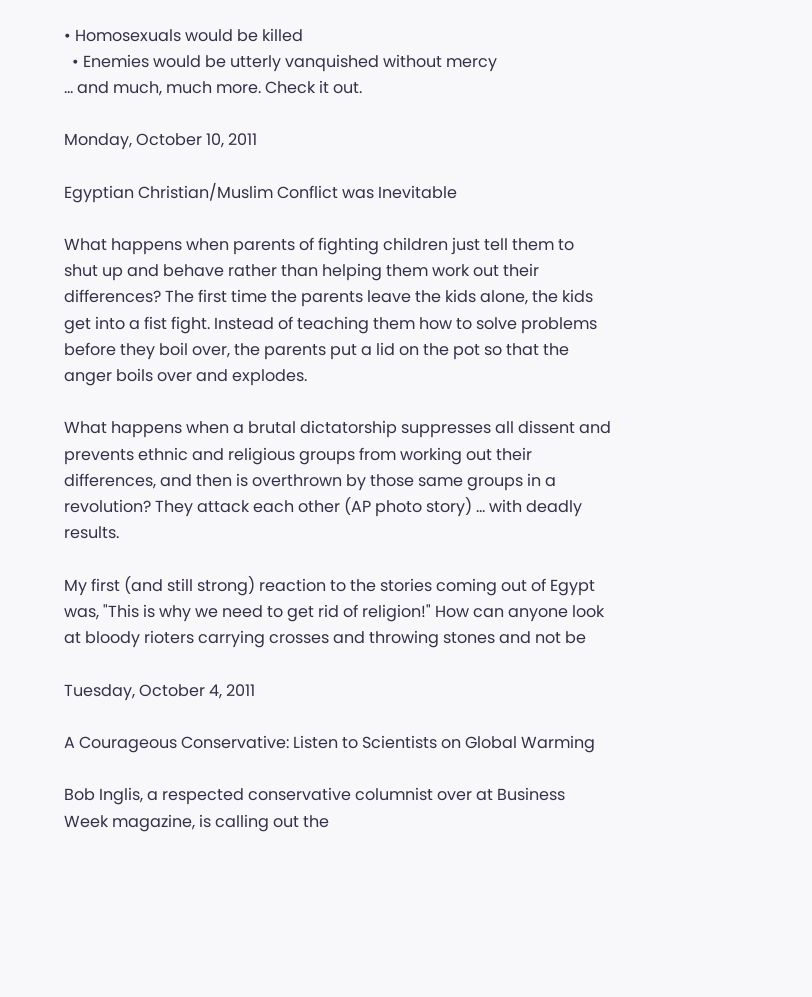• Homosexuals would be killed
  • Enemies would be utterly vanquished without mercy
... and much, much more. Check it out.

Monday, October 10, 2011

Egyptian Christian/Muslim Conflict was Inevitable

What happens when parents of fighting children just tell them to shut up and behave rather than helping them work out their differences? The first time the parents leave the kids alone, the kids get into a fist fight. Instead of teaching them how to solve problems before they boil over, the parents put a lid on the pot so that the anger boils over and explodes.

What happens when a brutal dictatorship suppresses all dissent and prevents ethnic and religious groups from working out their differences, and then is overthrown by those same groups in a revolution? They attack each other (AP photo story) ... with deadly results.

My first (and still strong) reaction to the stories coming out of Egypt was, "This is why we need to get rid of religion!" How can anyone look at bloody rioters carrying crosses and throwing stones and not be

Tuesday, October 4, 2011

A Courageous Conservative: Listen to Scientists on Global Warming

Bob Inglis, a respected conservative columnist over at Business Week magazine, is calling out the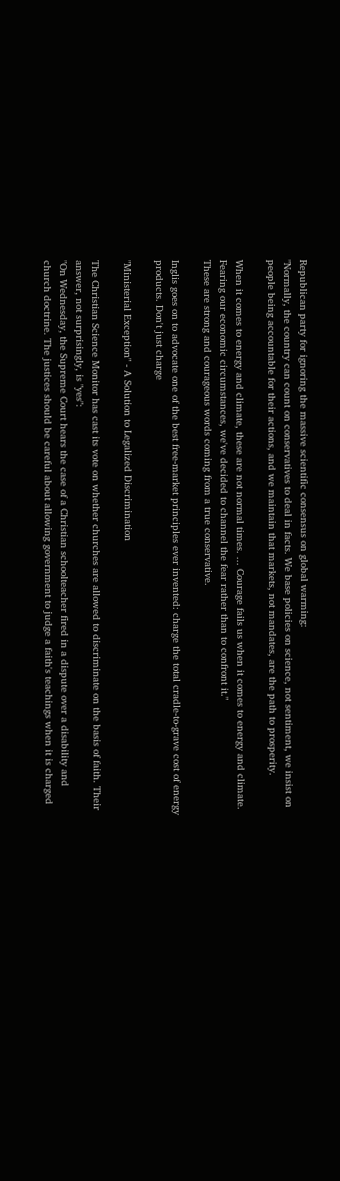Republican party for ignoring the massive scientific consensus on global warming:
"Normally, the country can count on conservatives to deal in facts. We base policies on science, not sentiment, we insist on people being accountable for their actions, and we maintain that markets, not mandates, are the path to prosperity.

When it comes to energy and climate, these are not normal times. ... Courage fails us when it comes to energy and climate. Fearing our economic circumstances, we've decided to channel the fear rather than to confront it."
These are strong and courageous words coming from a true conservative.

Inglis goes on to advocate one of the best free-market principles ever invented: charge the total cradle-to-grave cost of energy products. Don't just charge

"Ministerial Exception" - A Solution to Legalized Discrimination

The Christian Science Monitor has cast its vote on whether churches are allowed to discriminate on the basis of faith. Their answer, not surprisingly, is "yes":
"On Wednesday, the Supreme Court hears the case of a Christian schoolteacher fired in a dispute over a disability and church doctrine. The justices should be careful about allowing government to judge a faith's teachings when it is charged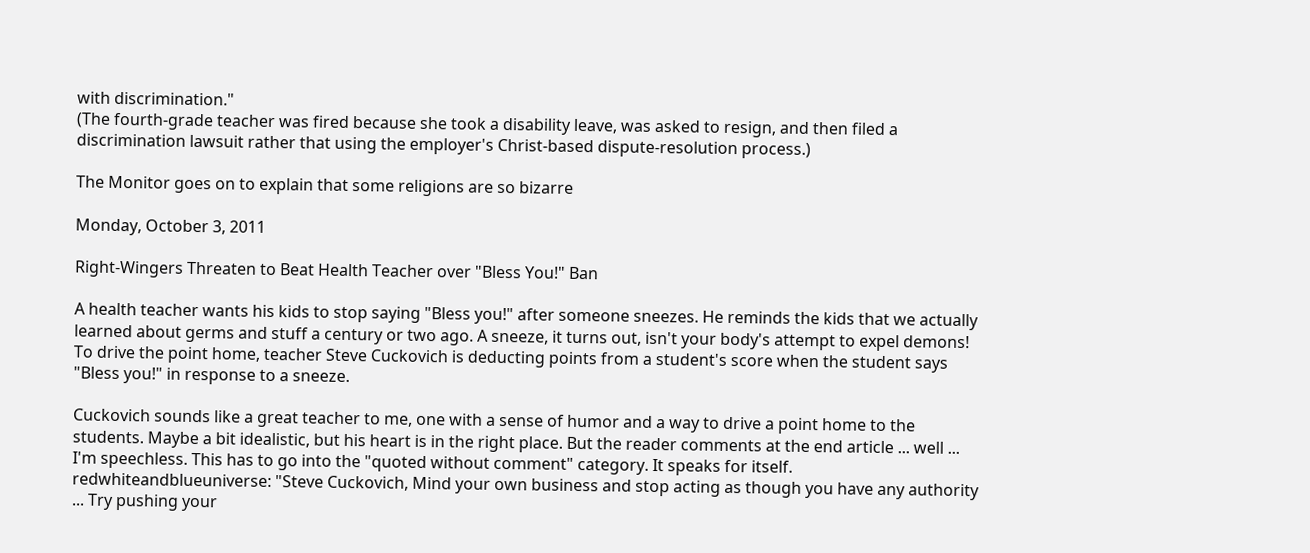with discrimination."
(The fourth-grade teacher was fired because she took a disability leave, was asked to resign, and then filed a discrimination lawsuit rather that using the employer's Christ-based dispute-resolution process.)

The Monitor goes on to explain that some religions are so bizarre

Monday, October 3, 2011

Right-Wingers Threaten to Beat Health Teacher over "Bless You!" Ban

A health teacher wants his kids to stop saying "Bless you!" after someone sneezes. He reminds the kids that we actually learned about germs and stuff a century or two ago. A sneeze, it turns out, isn't your body's attempt to expel demons! To drive the point home, teacher Steve Cuckovich is deducting points from a student's score when the student says "Bless you!" in response to a sneeze.

Cuckovich sounds like a great teacher to me, one with a sense of humor and a way to drive a point home to the students. Maybe a bit idealistic, but his heart is in the right place. But the reader comments at the end article ... well ... I'm speechless. This has to go into the "quoted without comment" category. It speaks for itself.
redwhiteandblueuniverse: "Steve Cuckovich, Mind your own business and stop acting as though you have any authority ... Try pushing your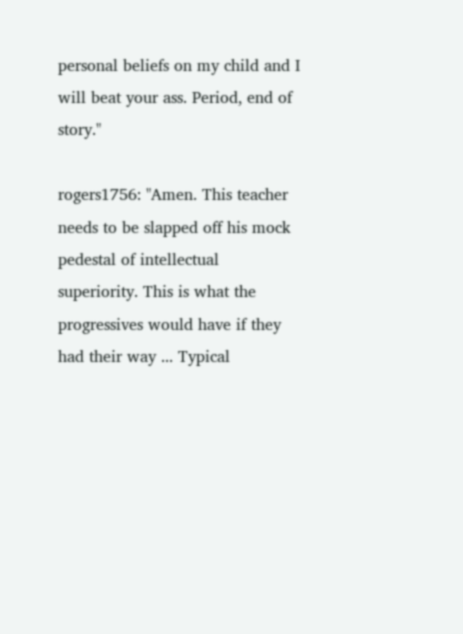personal beliefs on my child and I will beat your ass. Period, end of story."

rogers1756: "Amen. This teacher needs to be slapped off his mock pedestal of intellectual superiority. This is what the progressives would have if they had their way ... Typical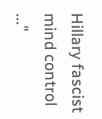Hillary fascist mind control ..."